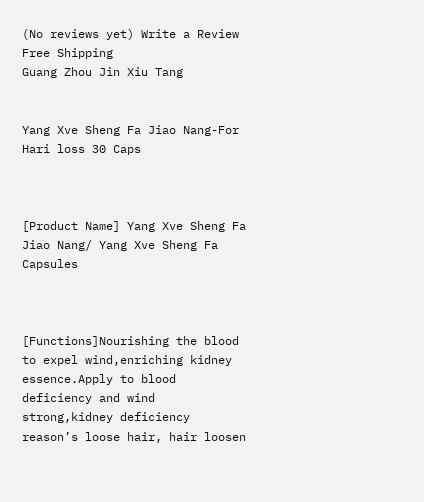(No reviews yet) Write a Review
Free Shipping
Guang Zhou Jin Xiu Tang


Yang Xve Sheng Fa Jiao Nang-For Hari loss 30 Caps



[Product Name] Yang Xve Sheng Fa Jiao Nang/ Yang Xve Sheng Fa Capsules



[Functions]Nourishing the blood to expel wind,enriching kidney essence.Apply to blood deficiency and wind strong,kidney deficiency reason’s loose hair, hair loosen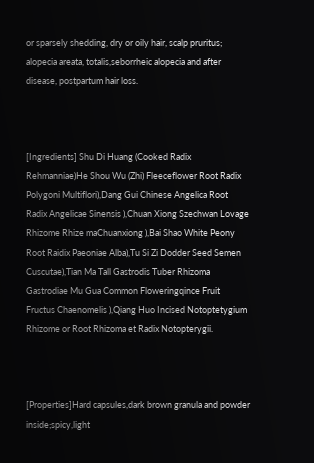or sparsely shedding, dry or oily hair, scalp pruritus; alopecia areata, totalis,seborrheic alopecia and after disease, postpartum hair loss.



[Ingredients] Shu Di Huang (Cooked Radix Rehmanniae)He Shou Wu (Zhi) Fleeceflower Root Radix Polygoni Multiflori),Dang Gui Chinese Angelica Root Radix Angelicae Sinensis ),Chuan Xiong Szechwan Lovage Rhizome Rhize maChuanxiong ),Bai Shao White Peony Root Raidix Paeoniae Alba),Tu Si Zi Dodder Seed Semen Cuscutae),Tian Ma Tall Gastrodis Tuber Rhizoma Gastrodiae Mu Gua Common Floweringqince Fruit Fructus Chaenomelis ),Qiang Huo Incised Notoptetygium Rhizome or Root Rhizoma et Radix Notopterygii.



[Properties]Hard capsules,dark brown granula and powder inside;spicy,light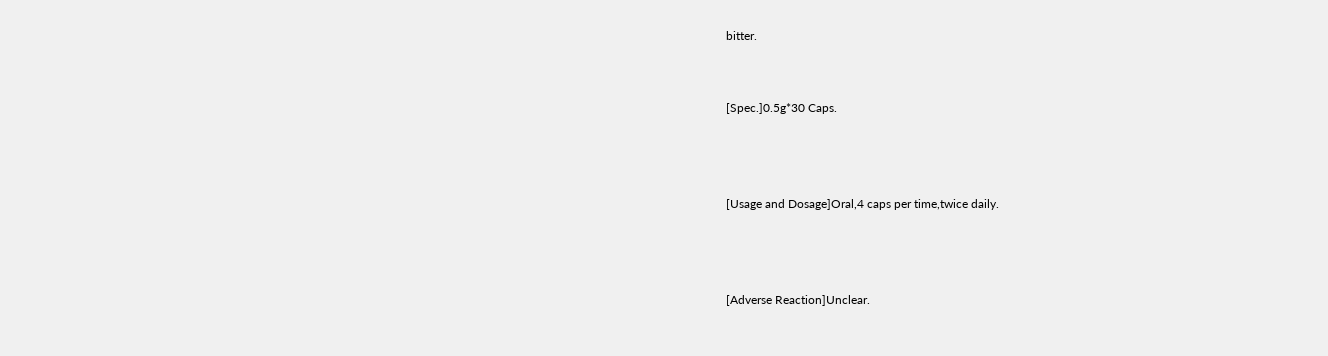bitter.


[Spec.]0.5g*30 Caps.



[Usage and Dosage]Oral,4 caps per time,twice daily.



[Adverse Reaction]Unclear.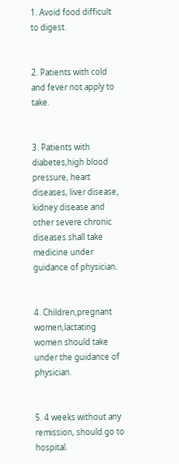1. Avoid food difficult to digest.


2. Patients with cold and fever not apply to take.


3. Patients with diabetes,high blood pressure, heart diseases, liver disease, kidney disease and other severe chronic diseases shall take medicine under guidance of physician.


4. Children,pregnant women,lactating women should take under the guidance of physician.


5. 4 weeks without any remission, should go to hospital.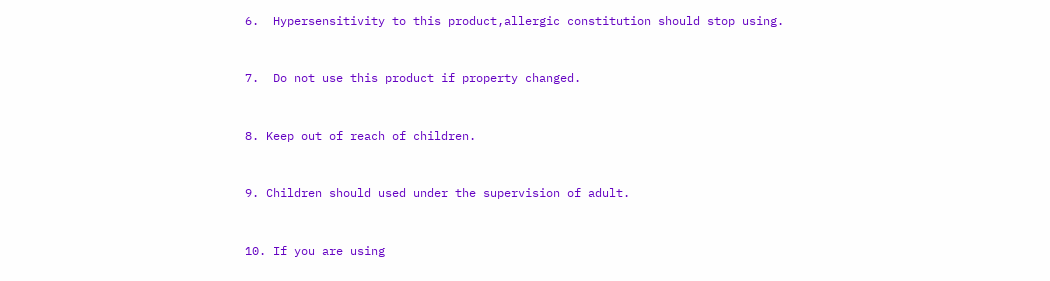6.  Hypersensitivity to this product,allergic constitution should stop using.


7.  Do not use this product if property changed.


8. Keep out of reach of children.


9. Children should used under the supervision of adult.


10. If you are using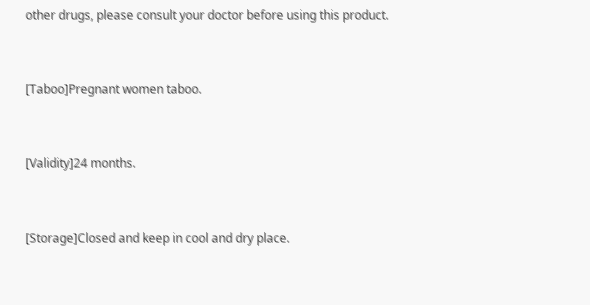other drugs, please consult your doctor before using this product.



[Taboo]Pregnant women taboo.



[Validity]24 months.



[Storage]Closed and keep in cool and dry place.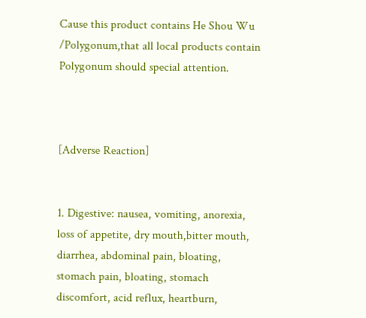Cause this product contains He Shou Wu /Polygonum,that all local products contain Polygonum should special attention.



[Adverse Reaction]


1. Digestive: nausea, vomiting, anorexia, loss of appetite, dry mouth,bitter mouth, diarrhea, abdominal pain, bloating, stomach pain, bloating, stomach discomfort, acid reflux, heartburn,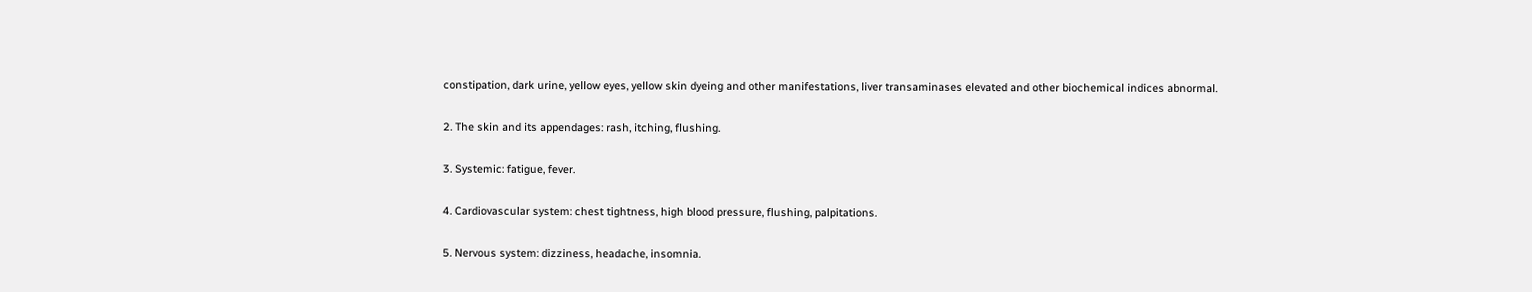constipation, dark urine, yellow eyes, yellow skin dyeing and other manifestations, liver transaminases elevated and other biochemical indices abnormal.


2. The skin and its appendages: rash, itching, flushing.


3. Systemic: fatigue, fever.


4. Cardiovascular system: chest tightness, high blood pressure, flushing, palpitations.


5. Nervous system: dizziness, headache, insomnia.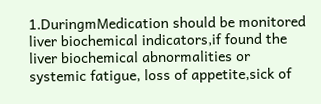1.DuringmMedication should be monitored liver biochemical indicators,if found the liver biochemical abnormalities or systemic fatigue, loss of appetite,sick of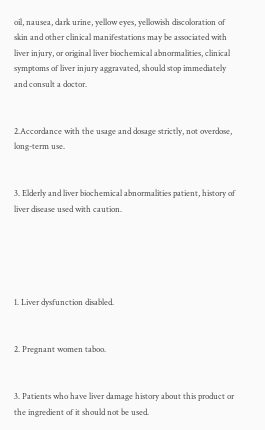oil, nausea, dark urine, yellow eyes, yellowish discoloration of skin and other clinical manifestations may be associated with liver injury, or original liver biochemical abnormalities, clinical symptoms of liver injury aggravated, should stop immediately and consult a doctor.


2.Accordance with the usage and dosage strictly, not overdose, long-term use.


3. Elderly and liver biochemical abnormalities patient, history of liver disease used with caution.





1. Liver dysfunction disabled.


2. Pregnant women taboo.


3. Patients who have liver damage history about this product or the ingredient of it should not be used.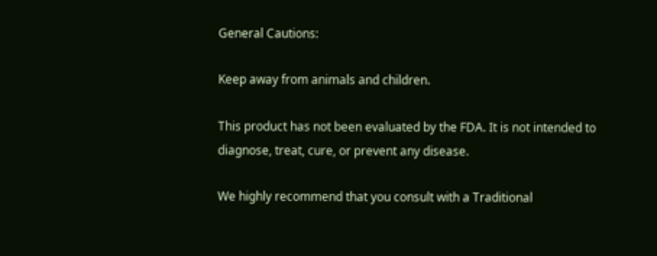General Cautions:

Keep away from animals and children.

This product has not been evaluated by the FDA. It is not intended to diagnose, treat, cure, or prevent any disease.

We highly recommend that you consult with a Traditional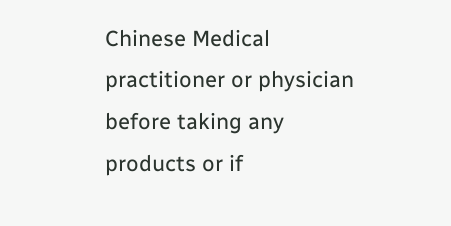Chinese Medical practitioner or physician before taking any products or if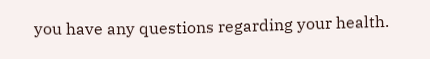you have any questions regarding your health.